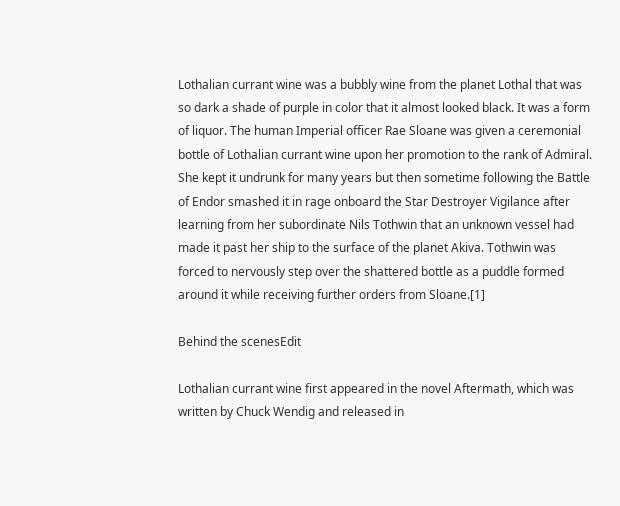Lothalian currant wine was a bubbly wine from the planet Lothal that was so dark a shade of purple in color that it almost looked black. It was a form of liquor. The human Imperial officer Rae Sloane was given a ceremonial bottle of Lothalian currant wine upon her promotion to the rank of Admiral. She kept it undrunk for many years but then sometime following the Battle of Endor smashed it in rage onboard the Star Destroyer Vigilance after learning from her subordinate Nils Tothwin that an unknown vessel had made it past her ship to the surface of the planet Akiva. Tothwin was forced to nervously step over the shattered bottle as a puddle formed around it while receiving further orders from Sloane.[1]

Behind the scenesEdit

Lothalian currant wine first appeared in the novel Aftermath, which was written by Chuck Wendig and released in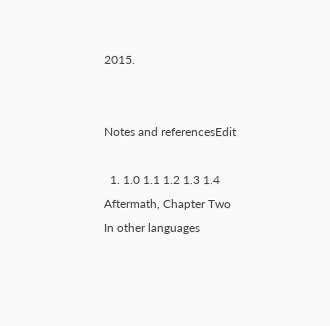2015.


Notes and referencesEdit

  1. 1.0 1.1 1.2 1.3 1.4 Aftermath, Chapter Two
In other languages